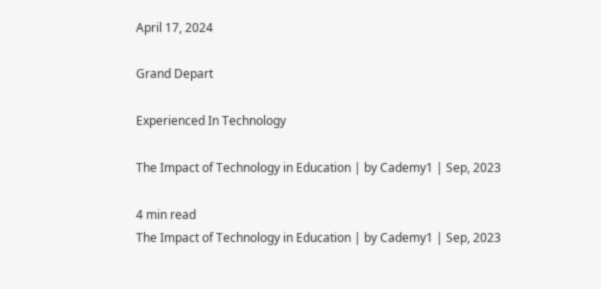April 17, 2024

Grand Depart

Experienced In Technology

The Impact of Technology in Education | by Cademy1 | Sep, 2023

4 min read
The Impact of Technology in Education | by Cademy1 | Sep, 2023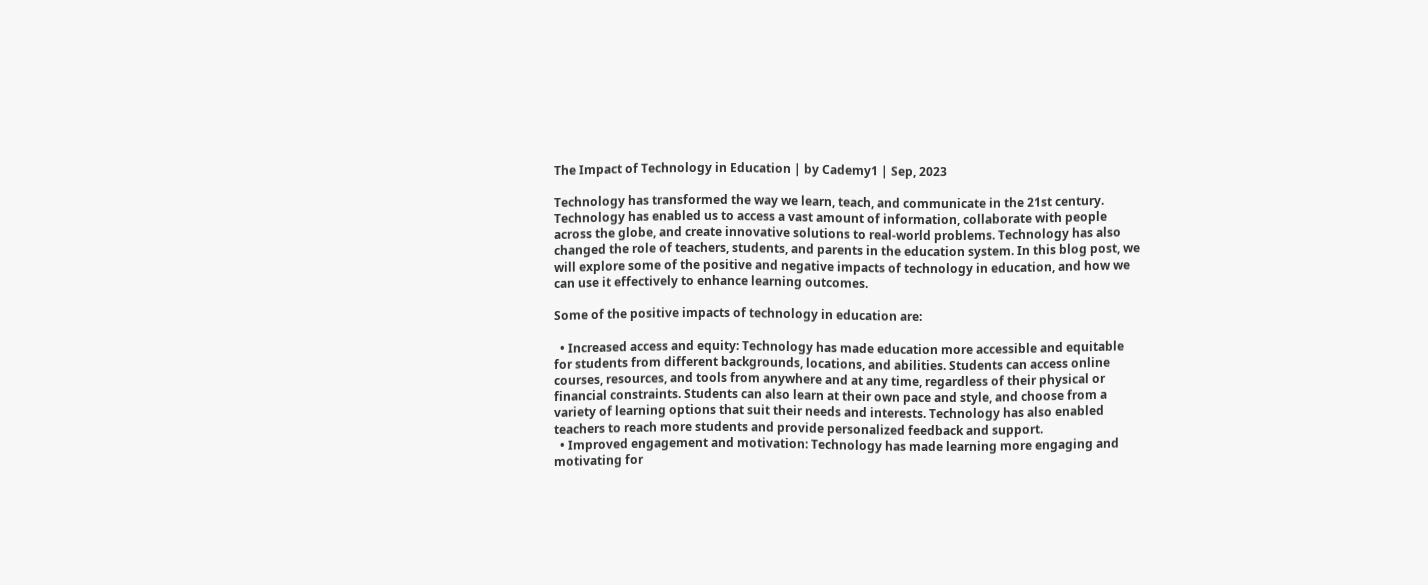The Impact of Technology in Education | by Cademy1 | Sep, 2023

Technology has transformed the way we learn, teach, and communicate in the 21st century. Technology has enabled us to access a vast amount of information, collaborate with people across the globe, and create innovative solutions to real-world problems. Technology has also changed the role of teachers, students, and parents in the education system. In this blog post, we will explore some of the positive and negative impacts of technology in education, and how we can use it effectively to enhance learning outcomes.

Some of the positive impacts of technology in education are:

  • Increased access and equity: Technology has made education more accessible and equitable for students from different backgrounds, locations, and abilities. Students can access online courses, resources, and tools from anywhere and at any time, regardless of their physical or financial constraints. Students can also learn at their own pace and style, and choose from a variety of learning options that suit their needs and interests. Technology has also enabled teachers to reach more students and provide personalized feedback and support.
  • Improved engagement and motivation: Technology has made learning more engaging and motivating for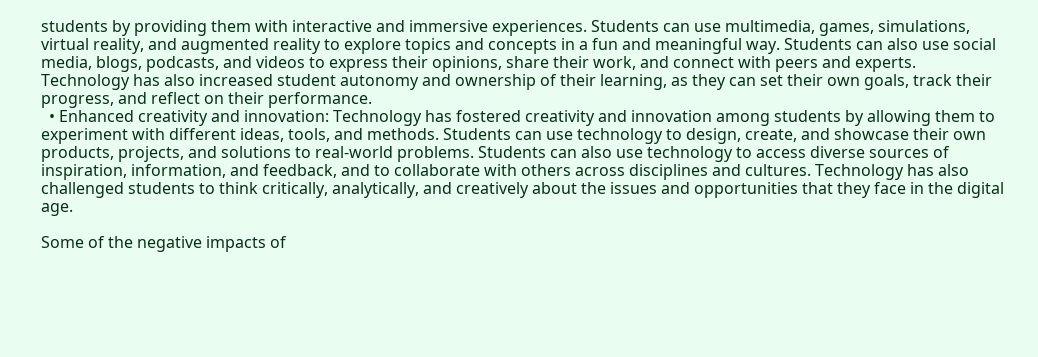students by providing them with interactive and immersive experiences. Students can use multimedia, games, simulations, virtual reality, and augmented reality to explore topics and concepts in a fun and meaningful way. Students can also use social media, blogs, podcasts, and videos to express their opinions, share their work, and connect with peers and experts. Technology has also increased student autonomy and ownership of their learning, as they can set their own goals, track their progress, and reflect on their performance.
  • Enhanced creativity and innovation: Technology has fostered creativity and innovation among students by allowing them to experiment with different ideas, tools, and methods. Students can use technology to design, create, and showcase their own products, projects, and solutions to real-world problems. Students can also use technology to access diverse sources of inspiration, information, and feedback, and to collaborate with others across disciplines and cultures. Technology has also challenged students to think critically, analytically, and creatively about the issues and opportunities that they face in the digital age.

Some of the negative impacts of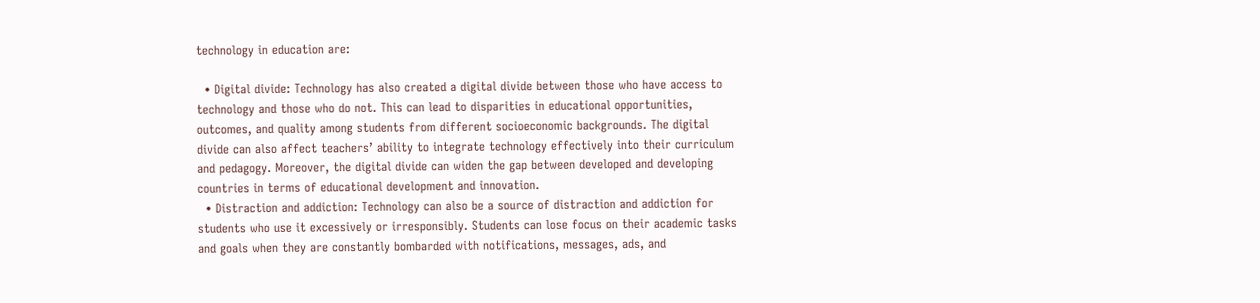technology in education are:

  • Digital divide: Technology has also created a digital divide between those who have access to technology and those who do not. This can lead to disparities in educational opportunities, outcomes, and quality among students from different socioeconomic backgrounds. The digital divide can also affect teachers’ ability to integrate technology effectively into their curriculum and pedagogy. Moreover, the digital divide can widen the gap between developed and developing countries in terms of educational development and innovation.
  • Distraction and addiction: Technology can also be a source of distraction and addiction for students who use it excessively or irresponsibly. Students can lose focus on their academic tasks and goals when they are constantly bombarded with notifications, messages, ads, and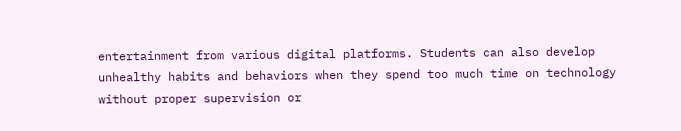entertainment from various digital platforms. Students can also develop unhealthy habits and behaviors when they spend too much time on technology without proper supervision or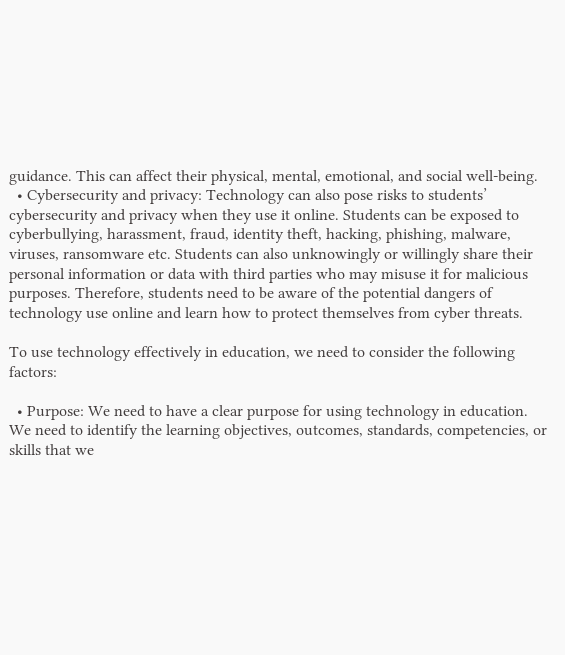guidance. This can affect their physical, mental, emotional, and social well-being.
  • Cybersecurity and privacy: Technology can also pose risks to students’ cybersecurity and privacy when they use it online. Students can be exposed to cyberbullying, harassment, fraud, identity theft, hacking, phishing, malware, viruses, ransomware etc. Students can also unknowingly or willingly share their personal information or data with third parties who may misuse it for malicious purposes. Therefore, students need to be aware of the potential dangers of technology use online and learn how to protect themselves from cyber threats.

To use technology effectively in education, we need to consider the following factors:

  • Purpose: We need to have a clear purpose for using technology in education. We need to identify the learning objectives, outcomes, standards, competencies, or skills that we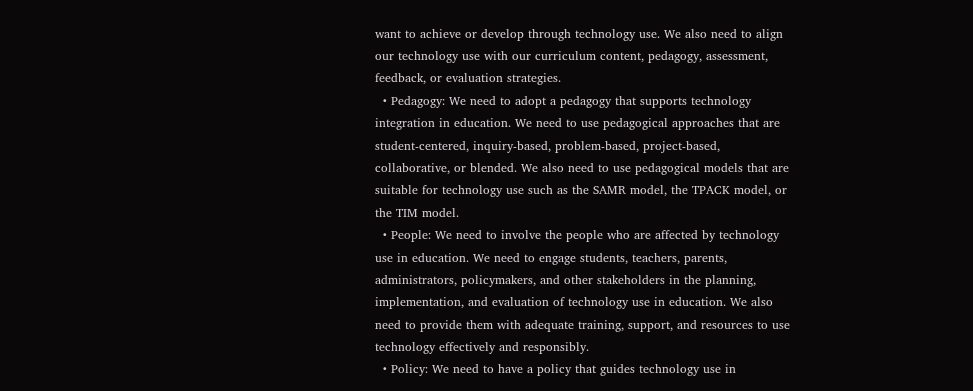want to achieve or develop through technology use. We also need to align our technology use with our curriculum content, pedagogy, assessment, feedback, or evaluation strategies.
  • Pedagogy: We need to adopt a pedagogy that supports technology integration in education. We need to use pedagogical approaches that are student-centered, inquiry-based, problem-based, project-based, collaborative, or blended. We also need to use pedagogical models that are suitable for technology use such as the SAMR model, the TPACK model, or the TIM model.
  • People: We need to involve the people who are affected by technology use in education. We need to engage students, teachers, parents, administrators, policymakers, and other stakeholders in the planning, implementation, and evaluation of technology use in education. We also need to provide them with adequate training, support, and resources to use technology effectively and responsibly.
  • Policy: We need to have a policy that guides technology use in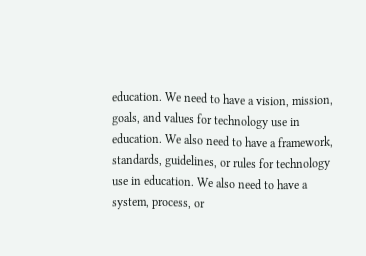education. We need to have a vision, mission, goals, and values for technology use in education. We also need to have a framework, standards, guidelines, or rules for technology use in education. We also need to have a system, process, or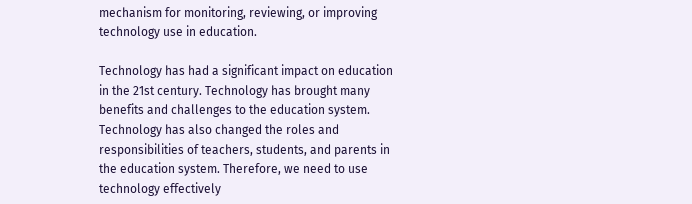mechanism for monitoring, reviewing, or improving technology use in education.

Technology has had a significant impact on education in the 21st century. Technology has brought many benefits and challenges to the education system. Technology has also changed the roles and responsibilities of teachers, students, and parents in the education system. Therefore, we need to use technology effectively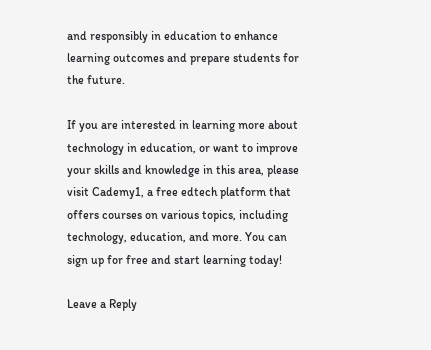and responsibly in education to enhance learning outcomes and prepare students for the future.

If you are interested in learning more about technology in education, or want to improve your skills and knowledge in this area, please visit Cademy1, a free edtech platform that offers courses on various topics, including technology, education, and more. You can sign up for free and start learning today!

Leave a Reply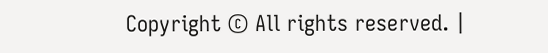Copyright © All rights reserved. |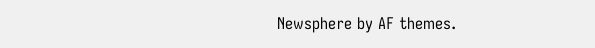Newsphere by AF themes.